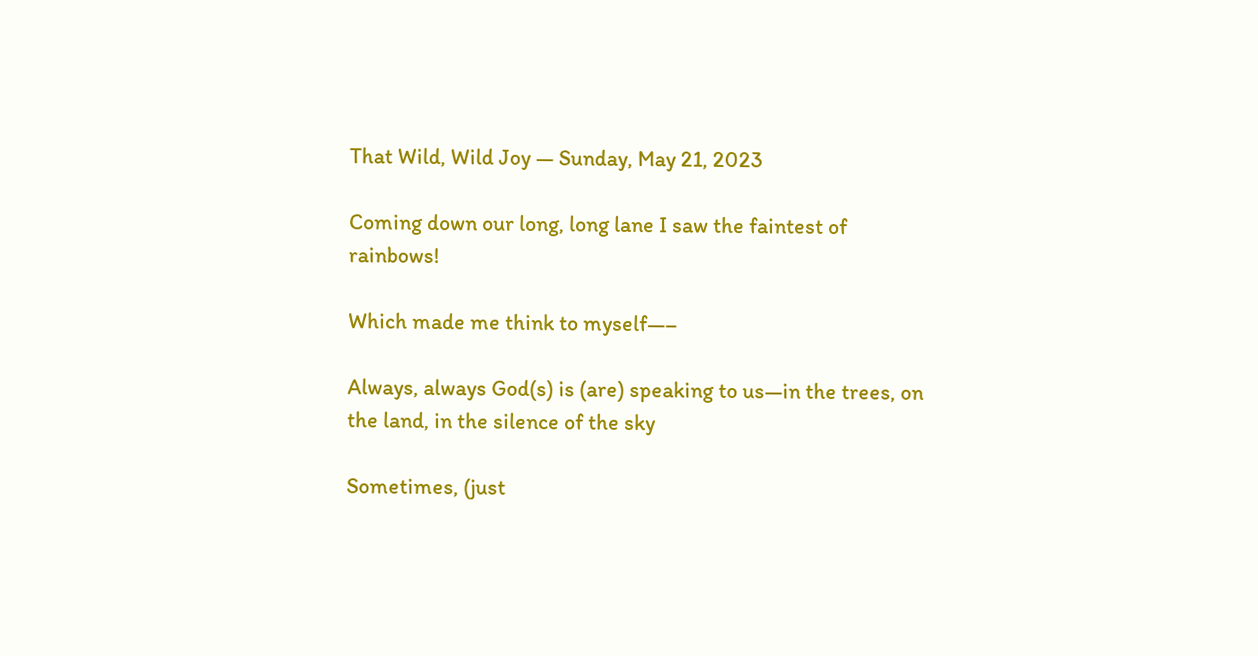That Wild, Wild Joy — Sunday, May 21, 2023

Coming down our long, long lane I saw the faintest of rainbows!

Which made me think to myself—–

Always, always God(s) is (are) speaking to us—in the trees, on the land, in the silence of the sky

Sometimes, (just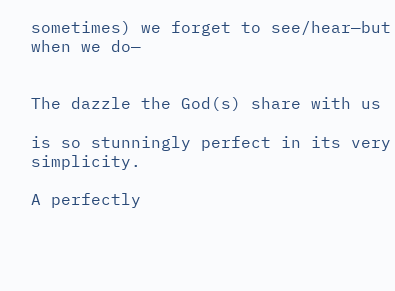sometimes) we forget to see/hear—but when we do—


The dazzle the God(s) share with us

is so stunningly perfect in its very simplicity.

A perfectly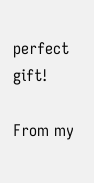perfect gift!

From my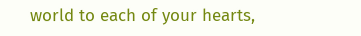world to each of your hearts,